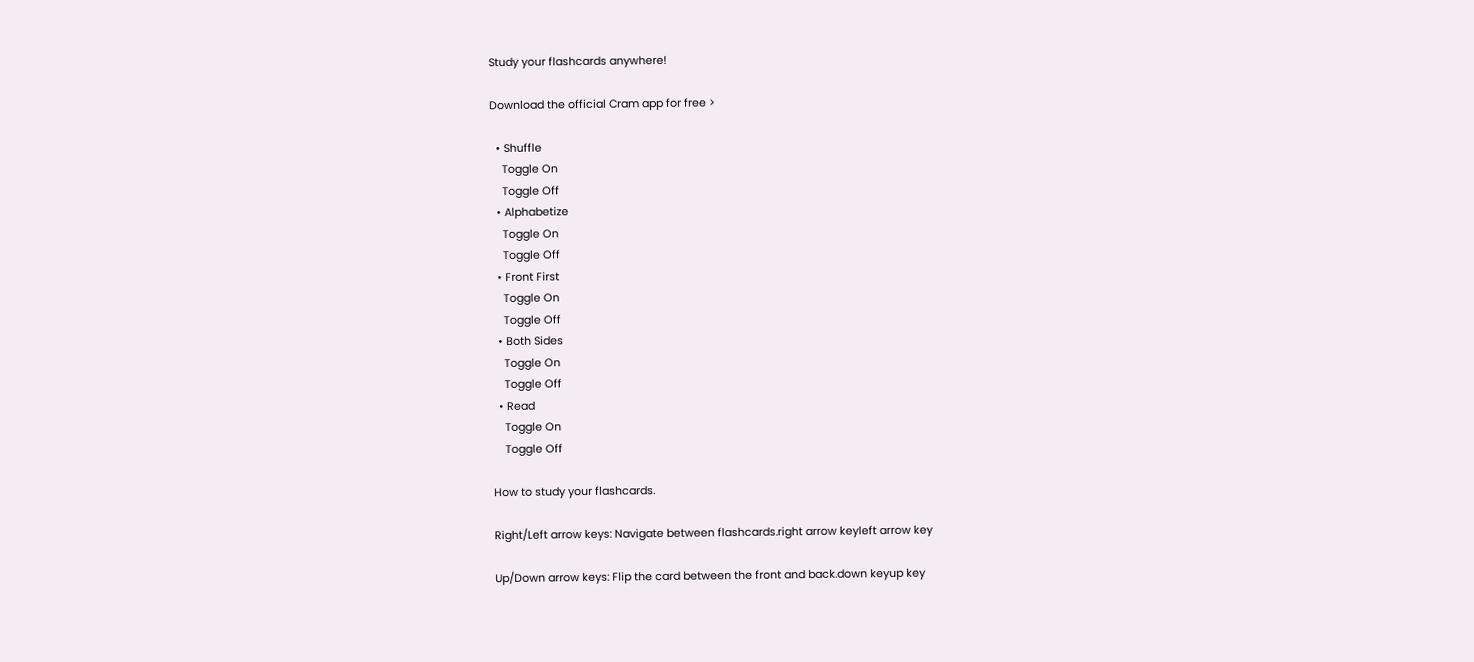Study your flashcards anywhere!

Download the official Cram app for free >

  • Shuffle
    Toggle On
    Toggle Off
  • Alphabetize
    Toggle On
    Toggle Off
  • Front First
    Toggle On
    Toggle Off
  • Both Sides
    Toggle On
    Toggle Off
  • Read
    Toggle On
    Toggle Off

How to study your flashcards.

Right/Left arrow keys: Navigate between flashcards.right arrow keyleft arrow key

Up/Down arrow keys: Flip the card between the front and back.down keyup key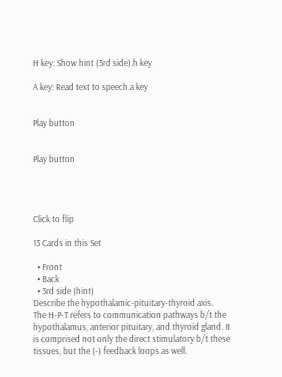H key: Show hint (3rd side).h key

A key: Read text to speech.a key


Play button


Play button




Click to flip

13 Cards in this Set

  • Front
  • Back
  • 3rd side (hint)
Describe the hypothalamic-pituitary-thyroid axis.
The H-P-T refers to communication pathways b/t the hypothalamus, anterior pituitary, and thyroid gland. It is comprised not only the direct stimulatory b/t these tissues, but the (-) feedback loops as well.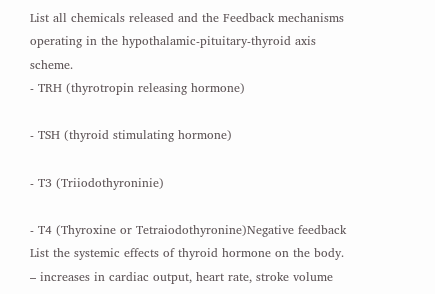List all chemicals released and the Feedback mechanisms operating in the hypothalamic-pituitary-thyroid axis scheme.
- TRH (thyrotropin releasing hormone)

- TSH (thyroid stimulating hormone)

- T3 (Triiodothyroninie)

- T4 (Thyroxine or Tetraiodothyronine)Negative feedback
List the systemic effects of thyroid hormone on the body.
– increases in cardiac output, heart rate, stroke volume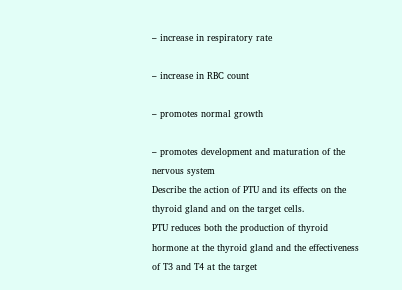– increase in respiratory rate

– increase in RBC count

– promotes normal growth

– promotes development and maturation of the nervous system
Describe the action of PTU and its effects on the thyroid gland and on the target cells.
PTU reduces both the production of thyroid hormone at the thyroid gland and the effectiveness of T3 and T4 at the target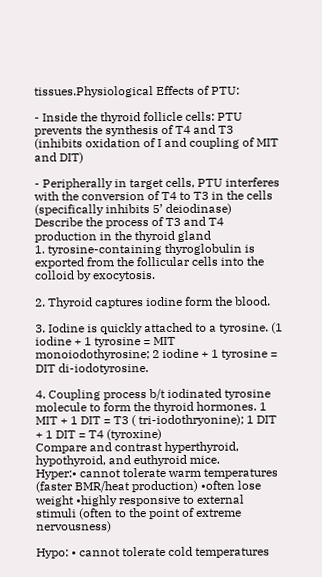tissues.Physiological Effects of PTU:

- Inside the thyroid follicle cells: PTU prevents the synthesis of T4 and T3 (inhibits oxidation of I and coupling of MIT and DIT)

- Peripherally in target cells, PTU interferes with the conversion of T4 to T3 in the cells (specifically inhibits 5’ deiodinase)
Describe the process of T3 and T4 production in the thyroid gland
1. tyrosine-containing thyroglobulin is exported from the follicular cells into the colloid by exocytosis.

2. Thyroid captures iodine form the blood.

3. Iodine is quickly attached to a tyrosine. (1 iodine + 1 tyrosine = MIT monoiodothyrosine; 2 iodine + 1 tyrosine = DIT di-iodotyrosine.

4. Coupling process b/t iodinated tyrosine molecule to form the thyroid hormones. 1 MIT + 1 DIT = T3 ( tri-iodothryonine); 1 DIT + 1 DIT = T4 (tyroxine)
Compare and contrast hyperthyroid, hypothyroid, and euthyroid mice.
Hyper:• cannot tolerate warm temperatures (faster BMR/heat production) •often lose weight •highly responsive to external stimuli (often to the point of extreme nervousness)

Hypo: • cannot tolerate cold temperatures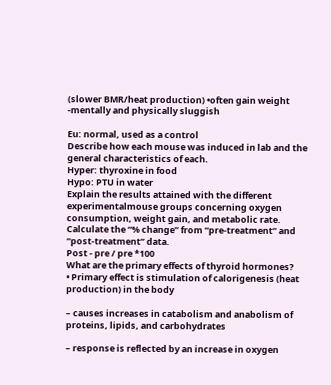(slower BMR/heat production) •often gain weight -mentally and physically sluggish

Eu: normal, used as a control
Describe how each mouse was induced in lab and the general characteristics of each.
Hyper: thyroxine in food
Hypo: PTU in water
Explain the results attained with the different experimentalmouse groups concerning oxygen consumption, weight gain, and metabolic rate.
Calculate the “% change” from “pre-treatment” and “post-treatment” data.
Post - pre / pre *100
What are the primary effects of thyroid hormones?
• Primary effect is stimulation of calorigenesis (heat production) in the body

– causes increases in catabolism and anabolism of proteins, lipids, and carbohydrates

– response is reflected by an increase in oxygen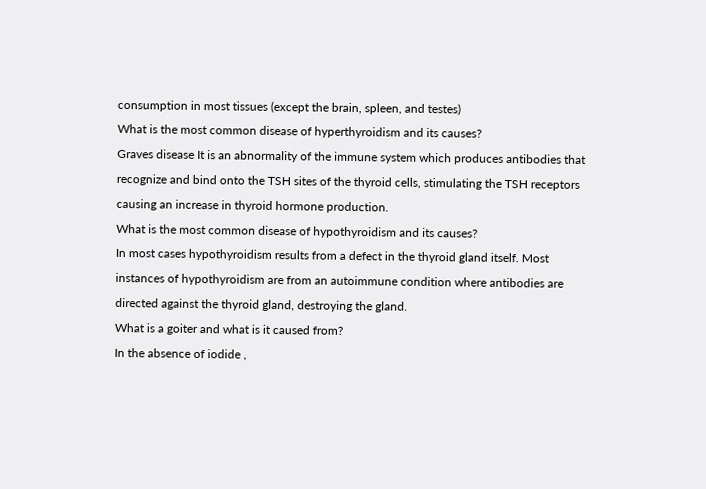consumption in most tissues (except the brain, spleen, and testes)
What is the most common disease of hyperthyroidism and its causes?
Graves disease It is an abnormality of the immune system which produces antibodies that recognize and bind onto the TSH sites of the thyroid cells, stimulating the TSH receptors causing an increase in thyroid hormone production.
What is the most common disease of hypothyroidism and its causes?
In most cases hypothyroidism results from a defect in the thyroid gland itself. Most instances of hypothyroidism are from an autoimmune condition where antibodies are directed against the thyroid gland, destroying the gland.
What is a goiter and what is it caused from?
In the absence of iodide ,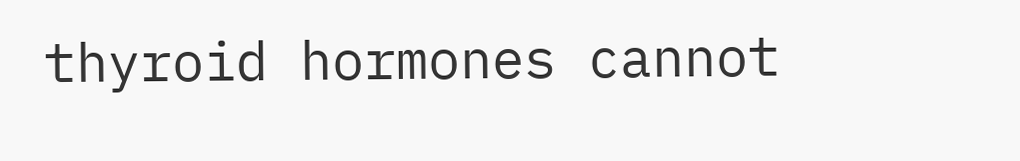thyroid hormones cannot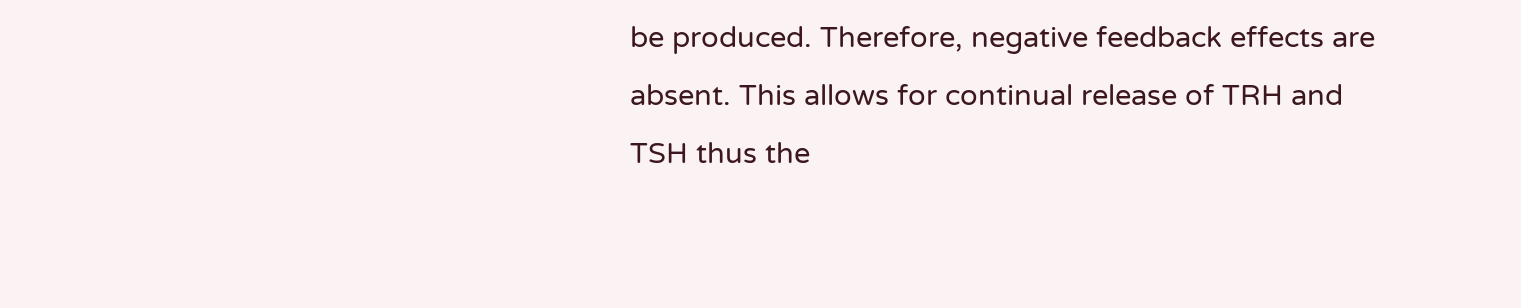be produced. Therefore, negative feedback effects are absent. This allows for continual release of TRH and TSH thus the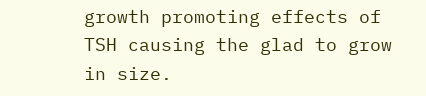growth promoting effects of TSH causing the glad to grow in size.